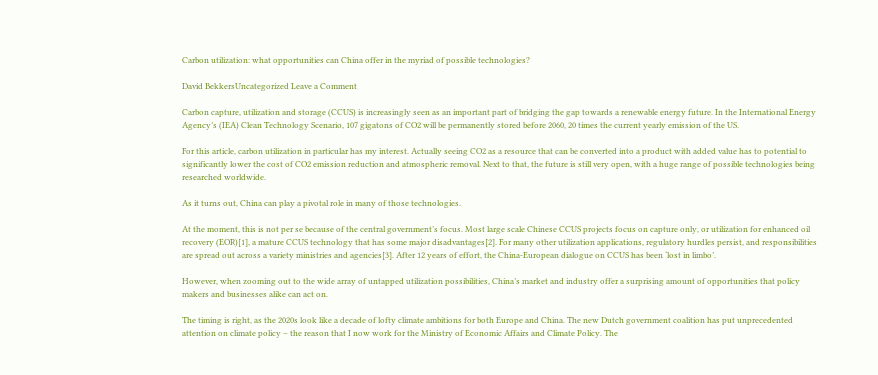Carbon utilization: what opportunities can China offer in the myriad of possible technologies?

David BekkersUncategorized Leave a Comment

Carbon capture, utilization and storage (CCUS) is increasingly seen as an important part of bridging the gap towards a renewable energy future. In the International Energy Agency’s (IEA) Clean Technology Scenario, 107 gigatons of CO2 will be permanently stored before 2060, 20 times the current yearly emission of the US.

For this article, carbon utilization in particular has my interest. Actually seeing CO2 as a resource that can be converted into a product with added value has to potential to significantly lower the cost of CO2 emission reduction and atmospheric removal. Next to that, the future is still very open, with a huge range of possible technologies being researched worldwide.

As it turns out, China can play a pivotal role in many of those technologies.

At the moment, this is not per se because of the central government’s focus. Most large scale Chinese CCUS projects focus on capture only, or utilization for enhanced oil recovery (EOR)[1], a mature CCUS technology that has some major disadvantages[2]. For many other utilization applications, regulatory hurdles persist, and responsibilities are spread out across a variety ministries and agencies[3]. After 12 years of effort, the China-European dialogue on CCUS has been ‘lost in limbo’.

However, when zooming out to the wide array of untapped utilization possibilities, China’s market and industry offer a surprising amount of opportunities that policy makers and businesses alike can act on.

The timing is right, as the 2020s look like a decade of lofty climate ambitions for both Europe and China. The new Dutch government coalition has put unprecedented attention on climate policy – the reason that I now work for the Ministry of Economic Affairs and Climate Policy. The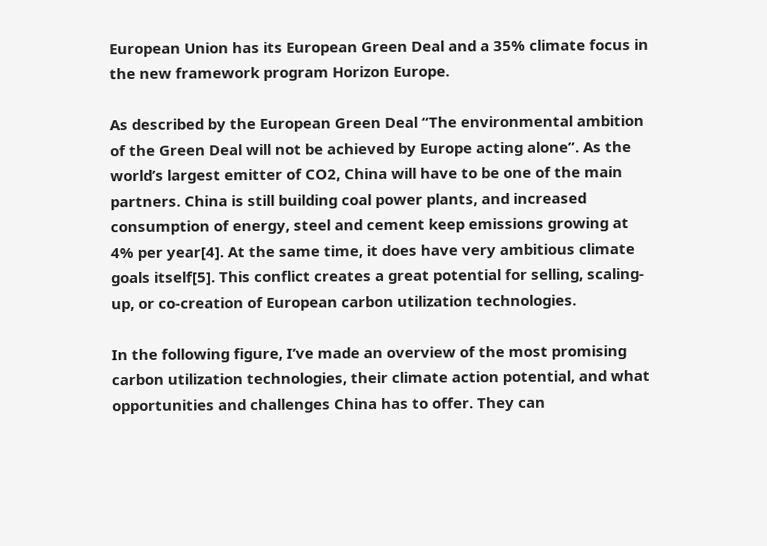European Union has its European Green Deal and a 35% climate focus in the new framework program Horizon Europe.

As described by the European Green Deal “The environmental ambition of the Green Deal will not be achieved by Europe acting alone”. As the world’s largest emitter of CO2, China will have to be one of the main partners. China is still building coal power plants, and increased consumption of energy, steel and cement keep emissions growing at 4% per year[4]. At the same time, it does have very ambitious climate goals itself[5]. This conflict creates a great potential for selling, scaling-up, or co-creation of European carbon utilization technologies.

In the following figure, I’ve made an overview of the most promising carbon utilization technologies, their climate action potential, and what opportunities and challenges China has to offer. They can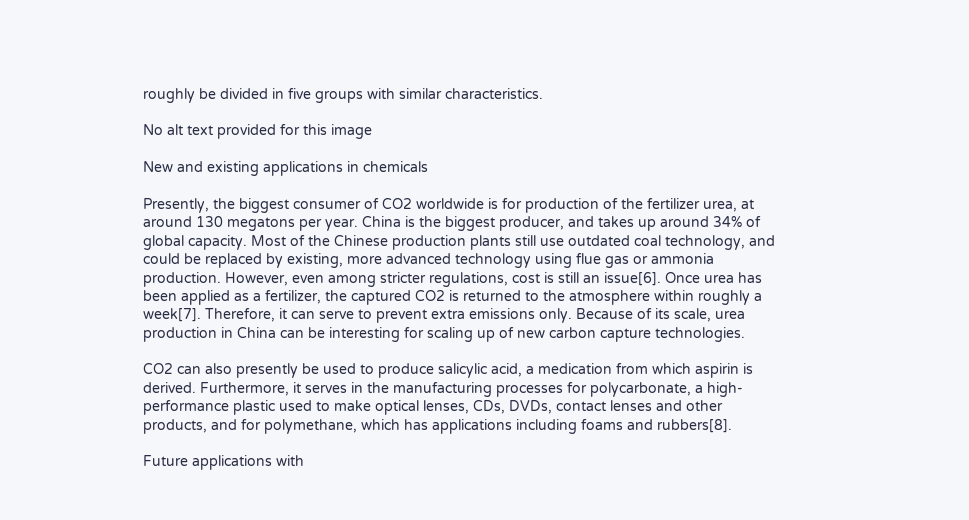roughly be divided in five groups with similar characteristics.

No alt text provided for this image

New and existing applications in chemicals

Presently, the biggest consumer of CO2 worldwide is for production of the fertilizer urea, at around 130 megatons per year. China is the biggest producer, and takes up around 34% of global capacity. Most of the Chinese production plants still use outdated coal technology, and could be replaced by existing, more advanced technology using flue gas or ammonia production. However, even among stricter regulations, cost is still an issue[6]. Once urea has been applied as a fertilizer, the captured CO2 is returned to the atmosphere within roughly a week[7]. Therefore, it can serve to prevent extra emissions only. Because of its scale, urea production in China can be interesting for scaling up of new carbon capture technologies.

CO2 can also presently be used to produce salicylic acid, a medication from which aspirin is derived. Furthermore, it serves in the manufacturing processes for polycarbonate, a high-performance plastic used to make optical lenses, CDs, DVDs, contact lenses and other products, and for polymethane, which has applications including foams and rubbers[8].

Future applications with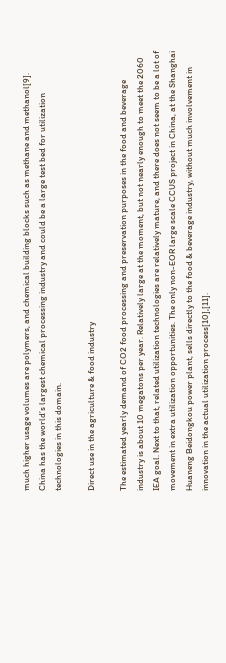much higher usage volumes are polymers, and chemical building blocks such as methane and methanol[9]. China has the world’s largest chemical processing industry and could be a large test bed for utilization technologies in this domain.

Direct use in the agriculture & food industry

The estimated yearly demand of CO2 food processing and preservation purposes in the food and beverage industry is about 10 megatons per year. Relatively large at the moment, but not nearly enough to meet the 2060 IEA goal. Next to that, related utilization technologies are relatively mature, and there does not seem to be a lot of movement in extra utilization opportunities. The only non-EOR large scale CCUS project in China, at the Shanghai Huaneng Beidongkou power plant, sells directly to the food & beverage industry, without much involvement in innovation in the actual utilization process[10],[11].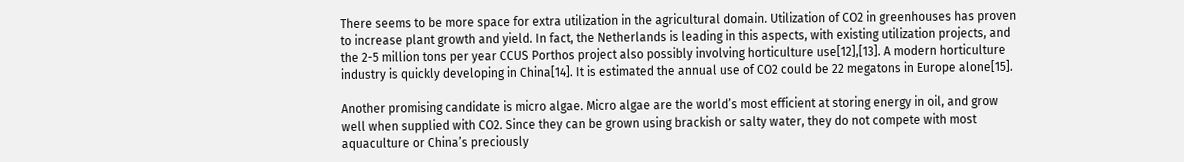There seems to be more space for extra utilization in the agricultural domain. Utilization of CO2 in greenhouses has proven to increase plant growth and yield. In fact, the Netherlands is leading in this aspects, with existing utilization projects, and the 2-5 million tons per year CCUS Porthos project also possibly involving horticulture use[12],[13]. A modern horticulture industry is quickly developing in China[14]. It is estimated the annual use of CO2 could be 22 megatons in Europe alone[15].

Another promising candidate is micro algae. Micro algae are the world’s most efficient at storing energy in oil, and grow well when supplied with CO2. Since they can be grown using brackish or salty water, they do not compete with most aquaculture or China’s preciously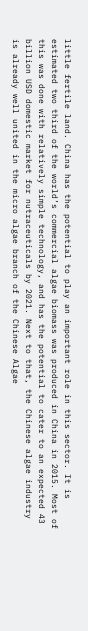little fertile land. China has the potential to play an important role in this sector. It is estimated two third of the world’s commercial algae biomass was produced in China in 2015. Most of this was done with relatively simple technology, and has the potential to cater to an expected 43 billion USD domestic market for nutraceuticals by 2021. Next to that, the Chinese algae industry is already well united in the micro algae branch of the Chinese Algae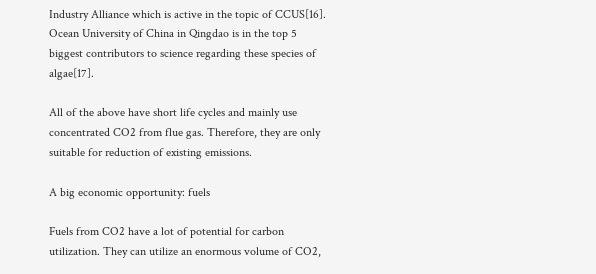Industry Alliance which is active in the topic of CCUS[16]. Ocean University of China in Qingdao is in the top 5 biggest contributors to science regarding these species of algae[17].

All of the above have short life cycles and mainly use concentrated CO2 from flue gas. Therefore, they are only suitable for reduction of existing emissions.

A big economic opportunity: fuels

Fuels from CO2 have a lot of potential for carbon utilization. They can utilize an enormous volume of CO2,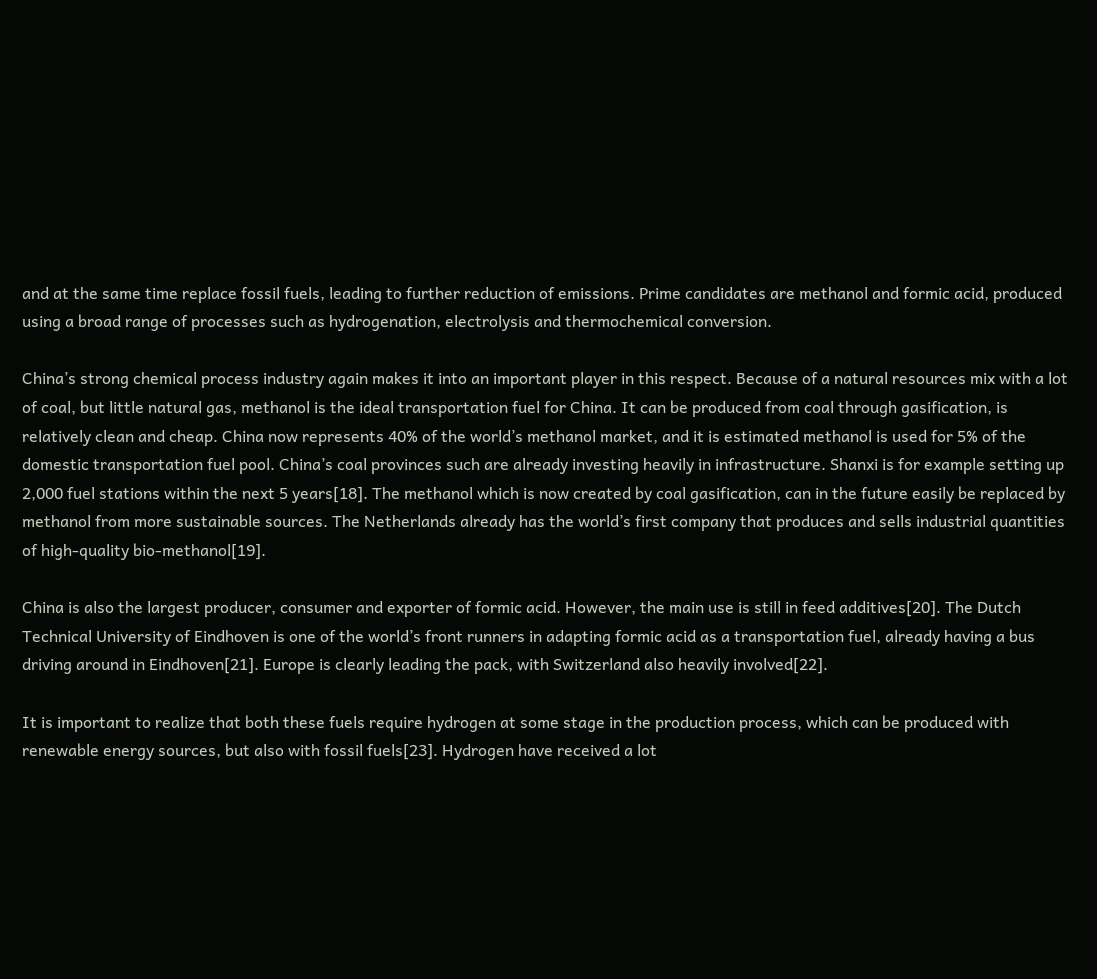and at the same time replace fossil fuels, leading to further reduction of emissions. Prime candidates are methanol and formic acid, produced using a broad range of processes such as hydrogenation, electrolysis and thermochemical conversion.

China’s strong chemical process industry again makes it into an important player in this respect. Because of a natural resources mix with a lot of coal, but little natural gas, methanol is the ideal transportation fuel for China. It can be produced from coal through gasification, is relatively clean and cheap. China now represents 40% of the world’s methanol market, and it is estimated methanol is used for 5% of the domestic transportation fuel pool. China’s coal provinces such are already investing heavily in infrastructure. Shanxi is for example setting up 2,000 fuel stations within the next 5 years[18]. The methanol which is now created by coal gasification, can in the future easily be replaced by methanol from more sustainable sources. The Netherlands already has the world’s first company that produces and sells industrial quantities of high-quality bio-methanol[19].

China is also the largest producer, consumer and exporter of formic acid. However, the main use is still in feed additives[20]. The Dutch Technical University of Eindhoven is one of the world’s front runners in adapting formic acid as a transportation fuel, already having a bus driving around in Eindhoven[21]. Europe is clearly leading the pack, with Switzerland also heavily involved[22].

It is important to realize that both these fuels require hydrogen at some stage in the production process, which can be produced with renewable energy sources, but also with fossil fuels[23]. Hydrogen have received a lot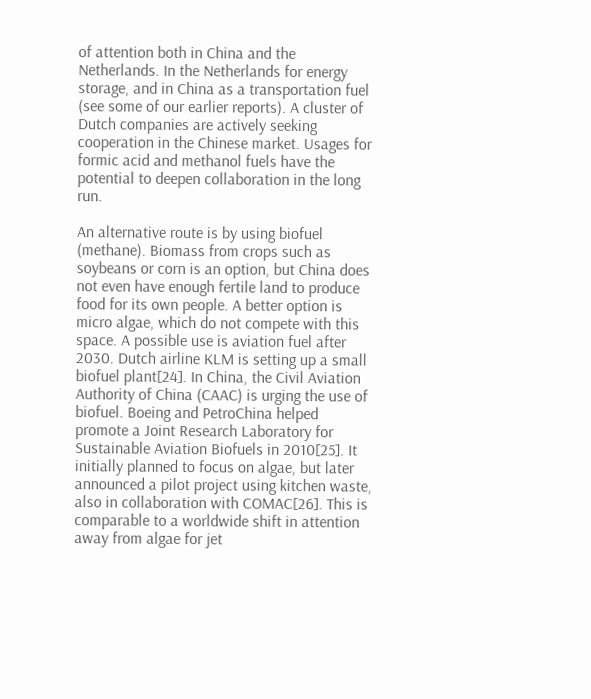of attention both in China and the Netherlands. In the Netherlands for energy storage, and in China as a transportation fuel (see some of our earlier reports). A cluster of Dutch companies are actively seeking cooperation in the Chinese market. Usages for formic acid and methanol fuels have the potential to deepen collaboration in the long run.

An alternative route is by using biofuel (methane). Biomass from crops such as soybeans or corn is an option, but China does not even have enough fertile land to produce food for its own people. A better option is micro algae, which do not compete with this space. A possible use is aviation fuel after 2030. Dutch airline KLM is setting up a small biofuel plant[24]. In China, the Civil Aviation Authority of China (CAAC) is urging the use of biofuel. Boeing and PetroChina helped promote a Joint Research Laboratory for Sustainable Aviation Biofuels in 2010[25]. It initially planned to focus on algae, but later announced a pilot project using kitchen waste, also in collaboration with COMAC[26]. This is comparable to a worldwide shift in attention away from algae for jet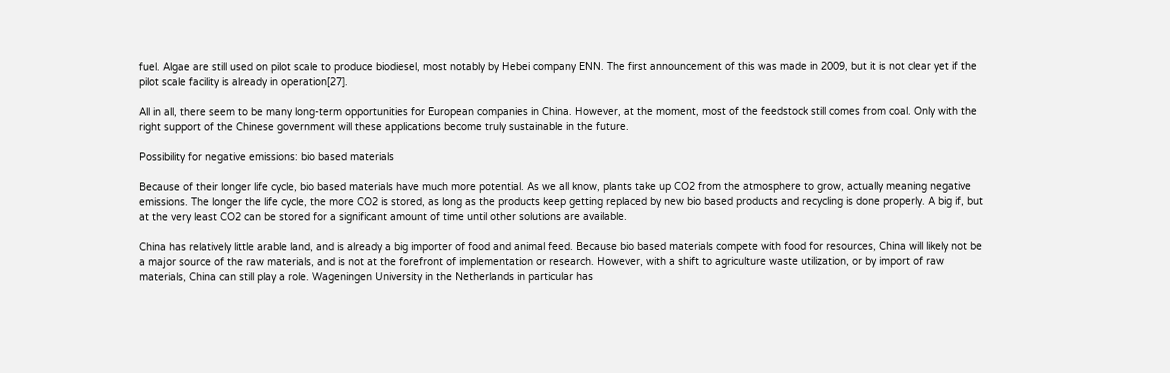fuel. Algae are still used on pilot scale to produce biodiesel, most notably by Hebei company ENN. The first announcement of this was made in 2009, but it is not clear yet if the pilot scale facility is already in operation[27].

All in all, there seem to be many long-term opportunities for European companies in China. However, at the moment, most of the feedstock still comes from coal. Only with the right support of the Chinese government will these applications become truly sustainable in the future.

Possibility for negative emissions: bio based materials

Because of their longer life cycle, bio based materials have much more potential. As we all know, plants take up CO2 from the atmosphere to grow, actually meaning negative emissions. The longer the life cycle, the more CO2 is stored, as long as the products keep getting replaced by new bio based products and recycling is done properly. A big if, but at the very least CO2 can be stored for a significant amount of time until other solutions are available.

China has relatively little arable land, and is already a big importer of food and animal feed. Because bio based materials compete with food for resources, China will likely not be a major source of the raw materials, and is not at the forefront of implementation or research. However, with a shift to agriculture waste utilization, or by import of raw materials, China can still play a role. Wageningen University in the Netherlands in particular has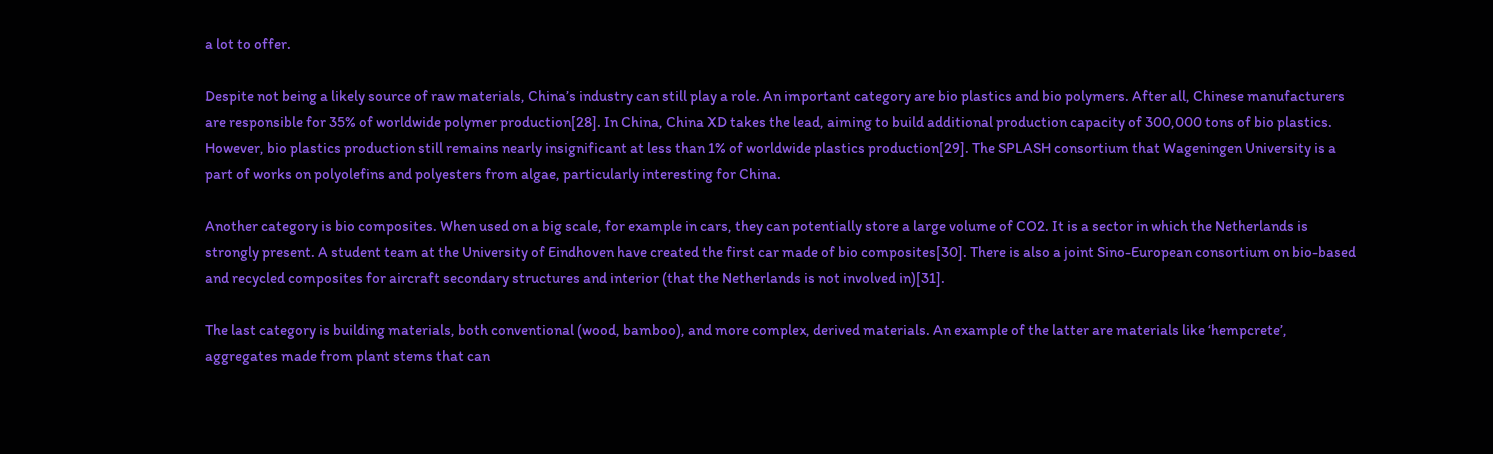a lot to offer.

Despite not being a likely source of raw materials, China’s industry can still play a role. An important category are bio plastics and bio polymers. After all, Chinese manufacturers are responsible for 35% of worldwide polymer production[28]. In China, China XD takes the lead, aiming to build additional production capacity of 300,000 tons of bio plastics. However, bio plastics production still remains nearly insignificant at less than 1% of worldwide plastics production[29]. The SPLASH consortium that Wageningen University is a part of works on polyolefins and polyesters from algae, particularly interesting for China.

Another category is bio composites. When used on a big scale, for example in cars, they can potentially store a large volume of CO2. It is a sector in which the Netherlands is strongly present. A student team at the University of Eindhoven have created the first car made of bio composites[30]. There is also a joint Sino-European consortium on bio-based and recycled composites for aircraft secondary structures and interior (that the Netherlands is not involved in)[31].

The last category is building materials, both conventional (wood, bamboo), and more complex, derived materials. An example of the latter are materials like ‘hempcrete’, aggregates made from plant stems that can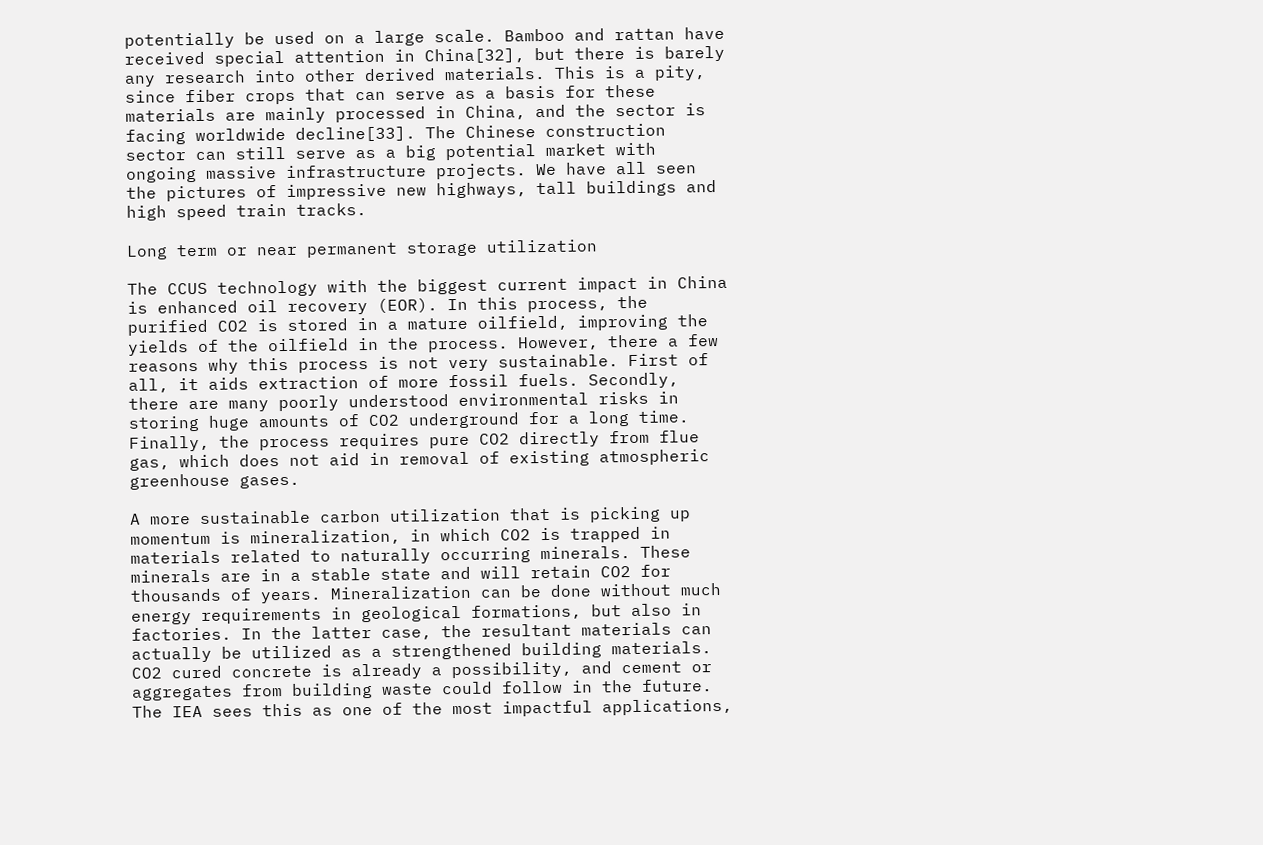potentially be used on a large scale. Bamboo and rattan have received special attention in China[32], but there is barely any research into other derived materials. This is a pity, since fiber crops that can serve as a basis for these materials are mainly processed in China, and the sector is facing worldwide decline[33]. The Chinese construction sector can still serve as a big potential market with ongoing massive infrastructure projects. We have all seen the pictures of impressive new highways, tall buildings and high speed train tracks.

Long term or near permanent storage utilization

The CCUS technology with the biggest current impact in China is enhanced oil recovery (EOR). In this process, the purified CO2 is stored in a mature oilfield, improving the yields of the oilfield in the process. However, there a few reasons why this process is not very sustainable. First of all, it aids extraction of more fossil fuels. Secondly, there are many poorly understood environmental risks in storing huge amounts of CO2 underground for a long time. Finally, the process requires pure CO2 directly from flue gas, which does not aid in removal of existing atmospheric greenhouse gases.

A more sustainable carbon utilization that is picking up momentum is mineralization, in which CO2 is trapped in materials related to naturally occurring minerals. These minerals are in a stable state and will retain CO2 for thousands of years. Mineralization can be done without much energy requirements in geological formations, but also in factories. In the latter case, the resultant materials can actually be utilized as a strengthened building materials. CO2 cured concrete is already a possibility, and cement or aggregates from building waste could follow in the future. The IEA sees this as one of the most impactful applications,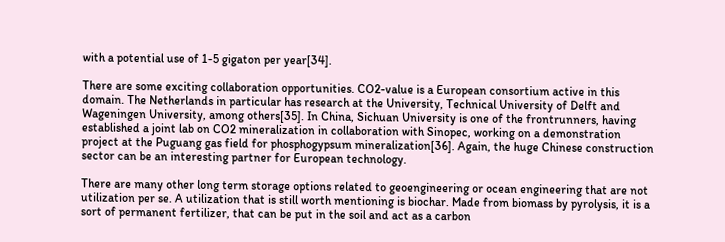with a potential use of 1-5 gigaton per year[34].

There are some exciting collaboration opportunities. CO2-value is a European consortium active in this domain. The Netherlands in particular has research at the University, Technical University of Delft and Wageningen University, among others[35]. In China, Sichuan University is one of the frontrunners, having established a joint lab on CO2 mineralization in collaboration with Sinopec, working on a demonstration project at the Puguang gas field for phosphogypsum mineralization[36]. Again, the huge Chinese construction sector can be an interesting partner for European technology.

There are many other long term storage options related to geoengineering or ocean engineering that are not utilization per se. A utilization that is still worth mentioning is biochar. Made from biomass by pyrolysis, it is a sort of permanent fertilizer, that can be put in the soil and act as a carbon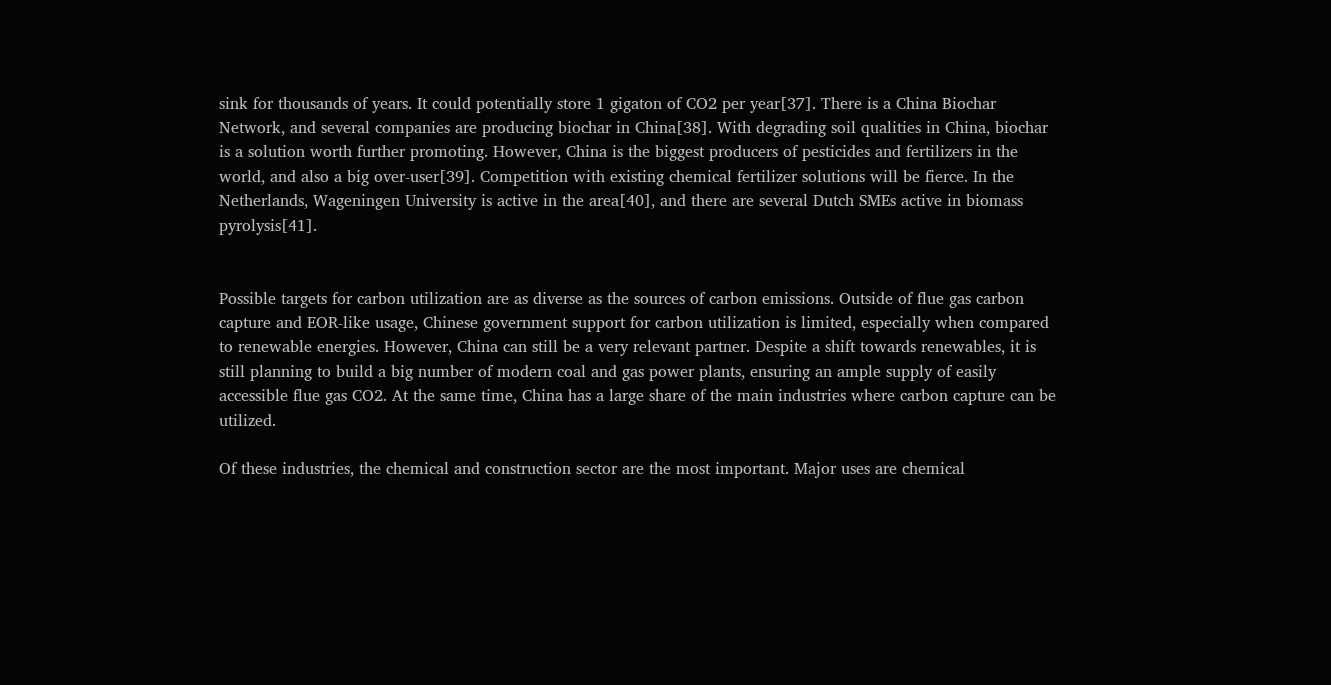sink for thousands of years. It could potentially store 1 gigaton of CO2 per year[37]. There is a China Biochar Network, and several companies are producing biochar in China[38]. With degrading soil qualities in China, biochar is a solution worth further promoting. However, China is the biggest producers of pesticides and fertilizers in the world, and also a big over-user[39]. Competition with existing chemical fertilizer solutions will be fierce. In the Netherlands, Wageningen University is active in the area[40], and there are several Dutch SMEs active in biomass pyrolysis[41].


Possible targets for carbon utilization are as diverse as the sources of carbon emissions. Outside of flue gas carbon capture and EOR-like usage, Chinese government support for carbon utilization is limited, especially when compared to renewable energies. However, China can still be a very relevant partner. Despite a shift towards renewables, it is still planning to build a big number of modern coal and gas power plants, ensuring an ample supply of easily accessible flue gas CO2. At the same time, China has a large share of the main industries where carbon capture can be utilized.

Of these industries, the chemical and construction sector are the most important. Major uses are chemical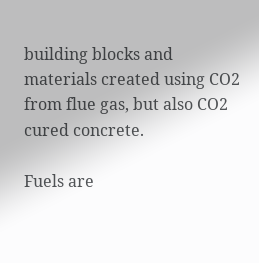building blocks and materials created using CO2 from flue gas, but also CO2 cured concrete.

Fuels are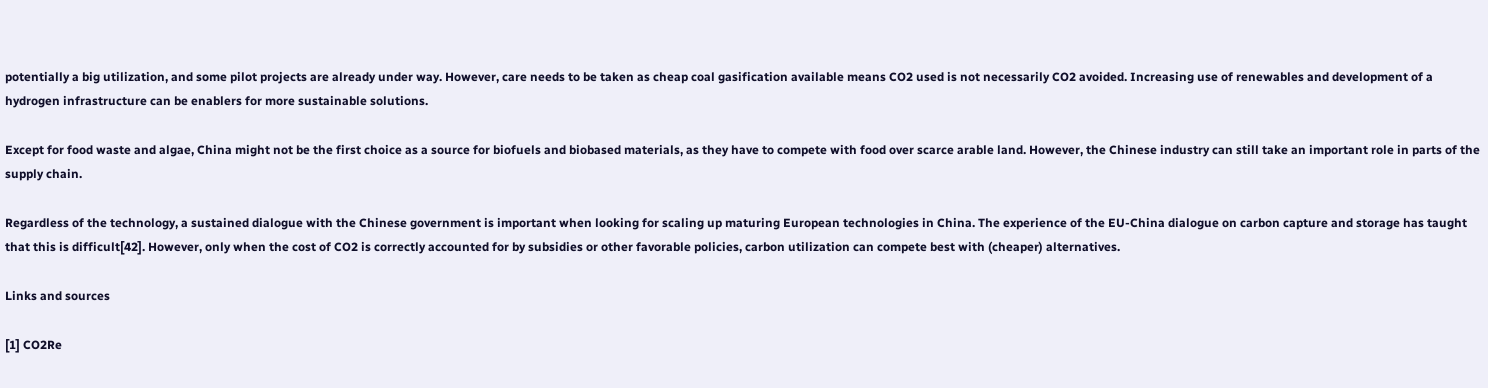potentially a big utilization, and some pilot projects are already under way. However, care needs to be taken as cheap coal gasification available means CO2 used is not necessarily CO2 avoided. Increasing use of renewables and development of a hydrogen infrastructure can be enablers for more sustainable solutions.

Except for food waste and algae, China might not be the first choice as a source for biofuels and biobased materials, as they have to compete with food over scarce arable land. However, the Chinese industry can still take an important role in parts of the supply chain.

Regardless of the technology, a sustained dialogue with the Chinese government is important when looking for scaling up maturing European technologies in China. The experience of the EU-China dialogue on carbon capture and storage has taught that this is difficult[42]. However, only when the cost of CO2 is correctly accounted for by subsidies or other favorable policies, carbon utilization can compete best with (cheaper) alternatives.

Links and sources

[1] CO2Re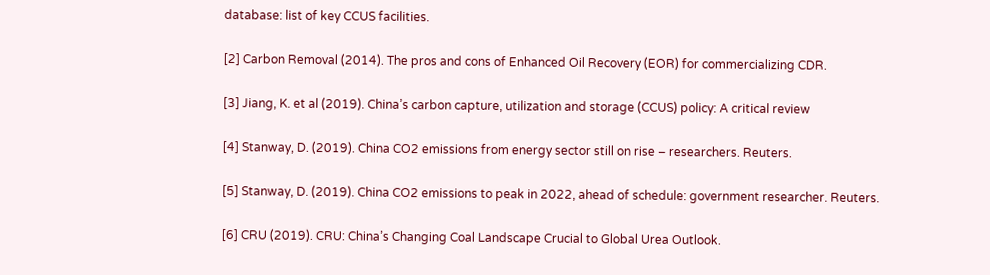database: list of key CCUS facilities.

[2] Carbon Removal (2014). The pros and cons of Enhanced Oil Recovery (EOR) for commercializing CDR.

[3] Jiang, K. et al (2019). China’s carbon capture, utilization and storage (CCUS) policy: A critical review

[4] Stanway, D. (2019). China CO2 emissions from energy sector still on rise – researchers. Reuters.

[5] Stanway, D. (2019). China CO2 emissions to peak in 2022, ahead of schedule: government researcher. Reuters.

[6] CRU (2019). CRU: China’s Changing Coal Landscape Crucial to Global Urea Outlook.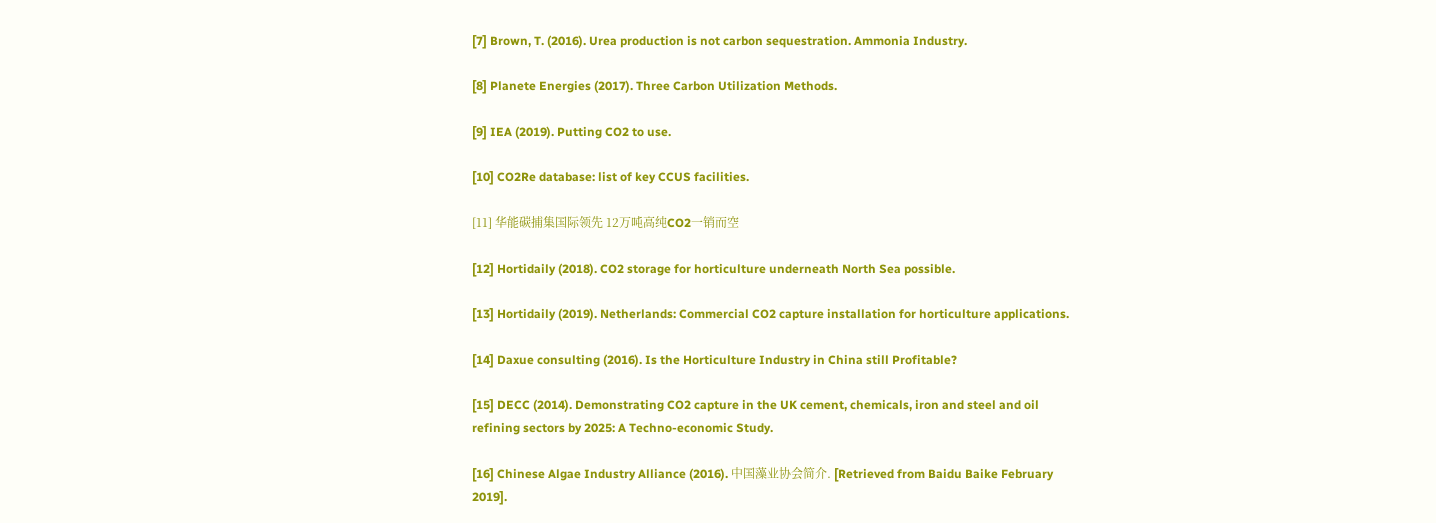[7] Brown, T. (2016). Urea production is not carbon sequestration. Ammonia Industry.

[8] Planete Energies (2017). Three Carbon Utilization Methods.

[9] IEA (2019). Putting CO2 to use.

[10] CO2Re database: list of key CCUS facilities.

[11] 华能碳捕集国际领先 12万吨高纯CO2一销而空

[12] Hortidaily (2018). CO2 storage for horticulture underneath North Sea possible.

[13] Hortidaily (2019). Netherlands: Commercial CO2 capture installation for horticulture applications.

[14] Daxue consulting (2016). Is the Horticulture Industry in China still Profitable?

[15] DECC (2014). Demonstrating CO2 capture in the UK cement, chemicals, iron and steel and oil refining sectors by 2025: A Techno-economic Study.

[16] Chinese Algae Industry Alliance (2016). 中国藻业协会简介. [Retrieved from Baidu Baike February 2019].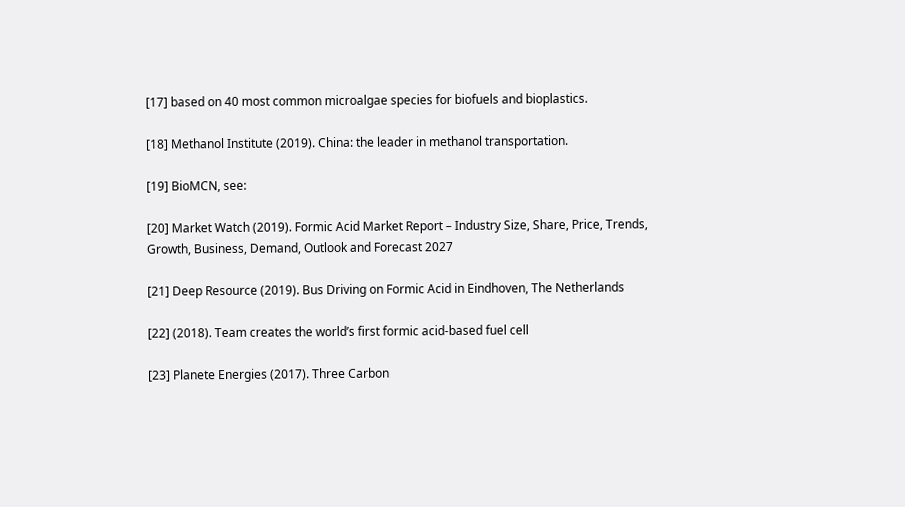[17] based on 40 most common microalgae species for biofuels and bioplastics.

[18] Methanol Institute (2019). China: the leader in methanol transportation.

[19] BioMCN, see:

[20] Market Watch (2019). Formic Acid Market Report – Industry Size, Share, Price, Trends, Growth, Business, Demand, Outlook and Forecast 2027

[21] Deep Resource (2019). Bus Driving on Formic Acid in Eindhoven, The Netherlands

[22] (2018). Team creates the world’s first formic acid-based fuel cell

[23] Planete Energies (2017). Three Carbon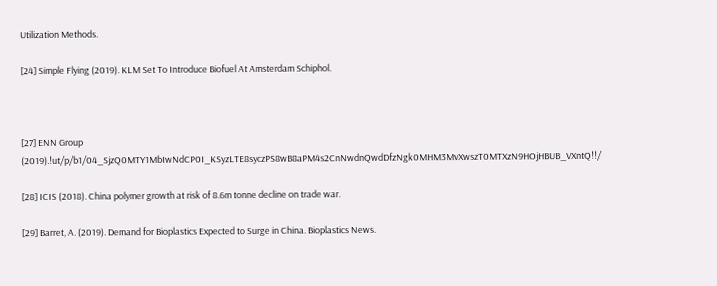Utilization Methods.

[24] Simple Flying (2019). KLM Set To Introduce Biofuel At Amsterdam Schiphol.



[27] ENN Group (2019).!ut/p/b1/04_SjzQ0MTY1MbIwNdCP0I_KSyzLTE8syczPS8wB8aPM4s2CnNwdnQwdDfzNgk0MHM3MvXwszT0MTXzN9HOjHBUB_VXntQ!!/

[28] ICIS (2018). China polymer growth at risk of 8.6m tonne decline on trade war.

[29] Barret, A. (2019). Demand for Bioplastics Expected to Surge in China. Bioplastics News.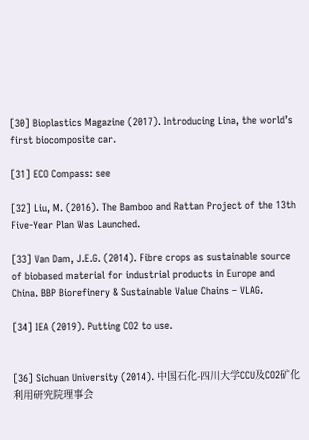[30] Bioplastics Magazine (2017). Introducing Lina, the world’s first biocomposite car.

[31] ECO Compass: see

[32] Liu, M. (2016). The Bamboo and Rattan Project of the 13th Five-Year Plan Was Launched.

[33] Van Dam, J.E.G. (2014). Fibre crops as sustainable source of biobased material for industrial products in Europe and China. BBP Biorefinery & Sustainable Value Chains – VLAG.

[34] IEA (2019). Putting CO2 to use.


[36] Sichuan University (2014). 中国石化-四川大学CCU及CO2矿化利用研究院理事会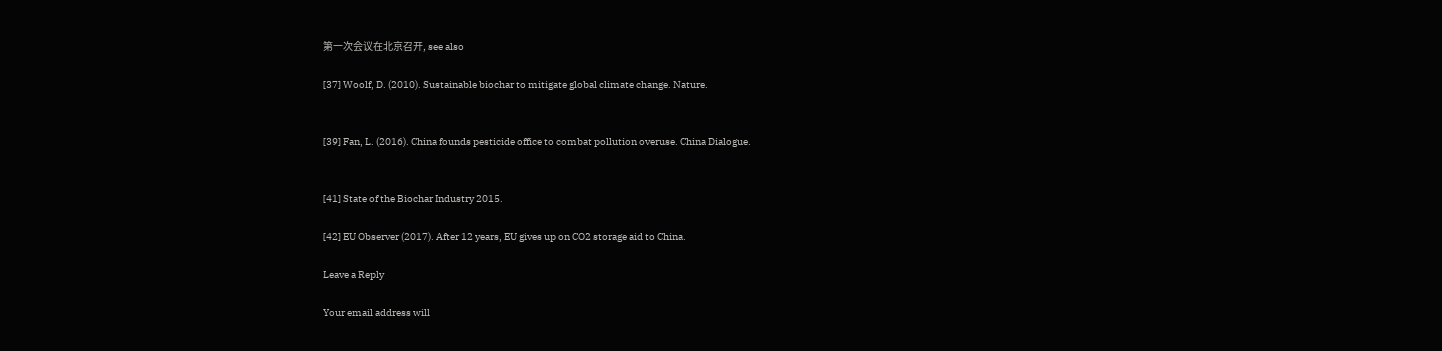第一次会议在北京召开, see also

[37] Woolf, D. (2010). Sustainable biochar to mitigate global climate change. Nature.


[39] Fan, L. (2016). China founds pesticide office to combat pollution overuse. China Dialogue.


[41] State of the Biochar Industry 2015.

[42] EU Observer (2017). After 12 years, EU gives up on CO2 storage aid to China.

Leave a Reply

Your email address will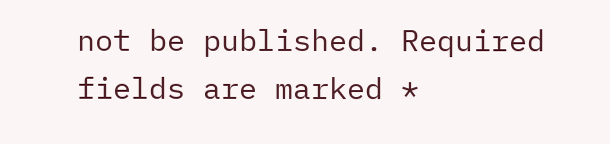not be published. Required fields are marked *